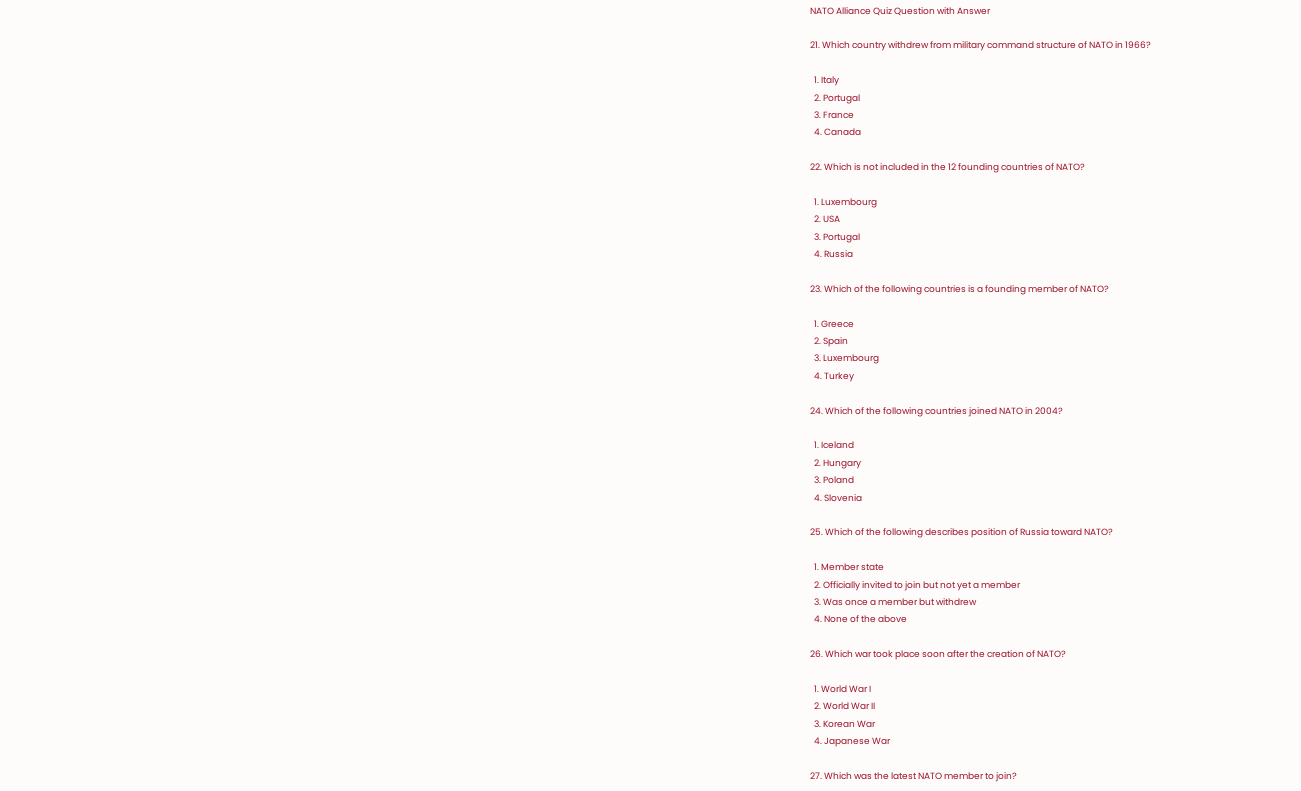NATO Alliance Quiz Question with Answer

21. Which country withdrew from military command structure of NATO in 1966?

  1. Italy
  2. Portugal
  3. France
  4. Canada

22. Which is not included in the 12 founding countries of NATO?

  1. Luxembourg
  2. USA
  3. Portugal
  4. Russia

23. Which of the following countries is a founding member of NATO?

  1. Greece
  2. Spain
  3. Luxembourg
  4. Turkey

24. Which of the following countries joined NATO in 2004?

  1. Iceland
  2. Hungary
  3. Poland
  4. Slovenia

25. Which of the following describes position of Russia toward NATO?

  1. Member state
  2. Officially invited to join but not yet a member
  3. Was once a member but withdrew
  4. None of the above

26. Which war took place soon after the creation of NATO?

  1. World War I
  2. World War II
  3. Korean War
  4. Japanese War

27. Which was the latest NATO member to join?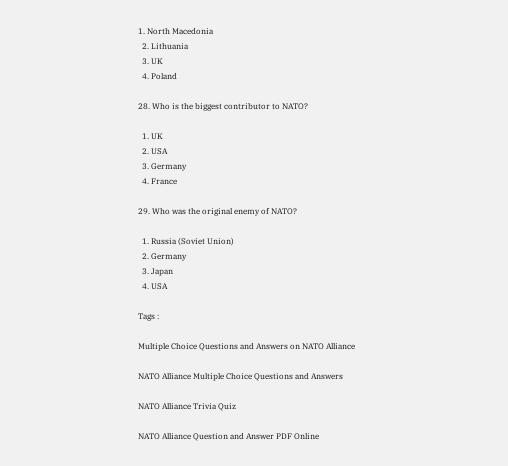1. North Macedonia
  2. Lithuania
  3. UK
  4. Poland

28. Who is the biggest contributor to NATO?

  1. UK
  2. USA
  3. Germany
  4. France

29. Who was the original enemy of NATO?

  1. Russia (Soviet Union)
  2. Germany
  3. Japan
  4. USA

Tags :

Multiple Choice Questions and Answers on NATO Alliance

NATO Alliance Multiple Choice Questions and Answers

NATO Alliance Trivia Quiz

NATO Alliance Question and Answer PDF Online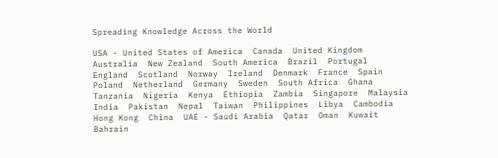Spreading Knowledge Across the World

USA - United States of America  Canada  United Kingdom  Australia  New Zealand  South America  Brazil  Portugal  England  Scotland  Norway  Ireland  Denmark  France  Spain  Poland  Netherland  Germany  Sweden  South Africa  Ghana  Tanzania  Nigeria  Kenya  Ethiopia  Zambia  Singapore  Malaysia  India  Pakistan  Nepal  Taiwan  Philippines  Libya  Cambodia  Hong Kong  China  UAE - Saudi Arabia  Qatar  Oman  Kuwait  Bahrain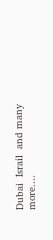Dubai  Israil  and many more....